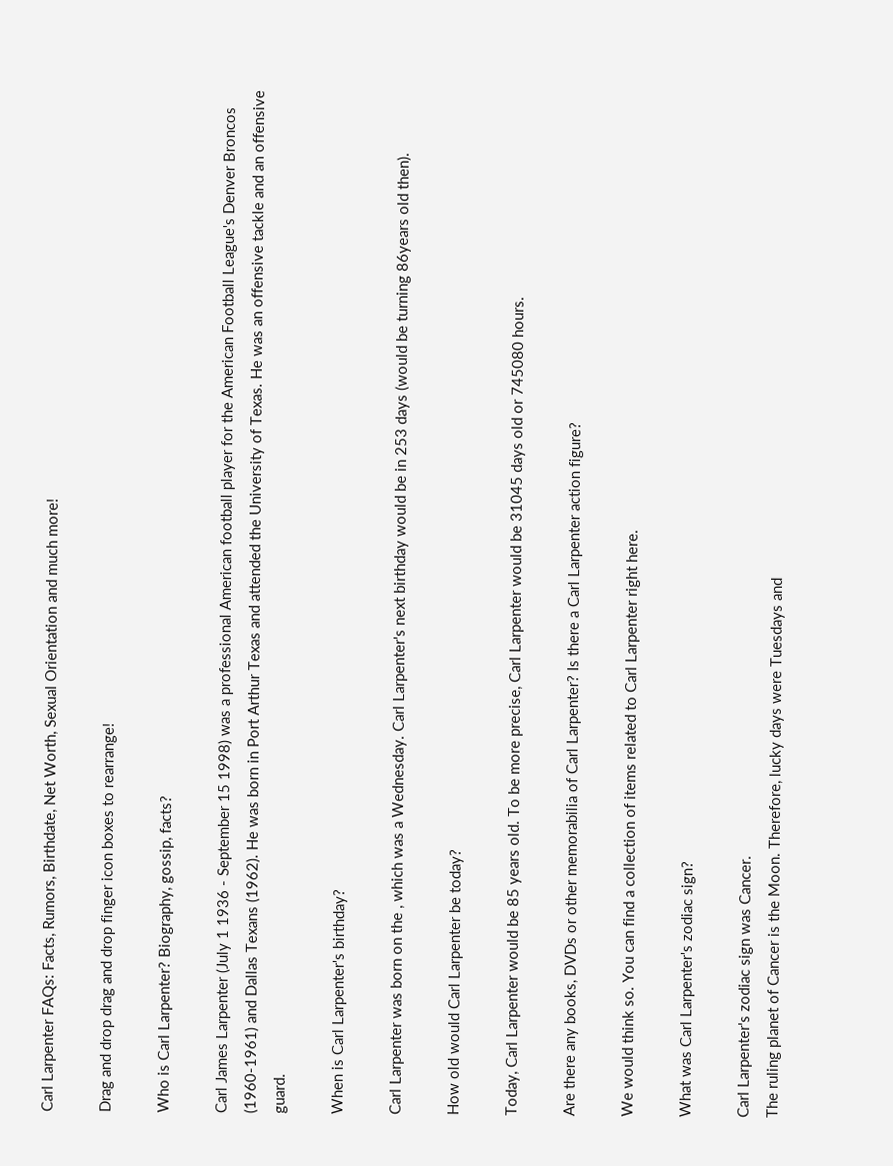Carl Larpenter FAQs: Facts, Rumors, Birthdate, Net Worth, Sexual Orientation and much more!

Drag and drop drag and drop finger icon boxes to rearrange!

Who is Carl Larpenter? Biography, gossip, facts?

Carl James Larpenter (July 1 1936 - September 15 1998) was a professional American football player for the American Football League's Denver Broncos (1960-1961) and Dallas Texans (1962). He was born in Port Arthur Texas and attended the University of Texas. He was an offensive tackle and an offensive guard.

When is Carl Larpenter's birthday?

Carl Larpenter was born on the , which was a Wednesday. Carl Larpenter's next birthday would be in 253 days (would be turning 86years old then).

How old would Carl Larpenter be today?

Today, Carl Larpenter would be 85 years old. To be more precise, Carl Larpenter would be 31045 days old or 745080 hours.

Are there any books, DVDs or other memorabilia of Carl Larpenter? Is there a Carl Larpenter action figure?

We would think so. You can find a collection of items related to Carl Larpenter right here.

What was Carl Larpenter's zodiac sign?

Carl Larpenter's zodiac sign was Cancer.
The ruling planet of Cancer is the Moon. Therefore, lucky days were Tuesdays and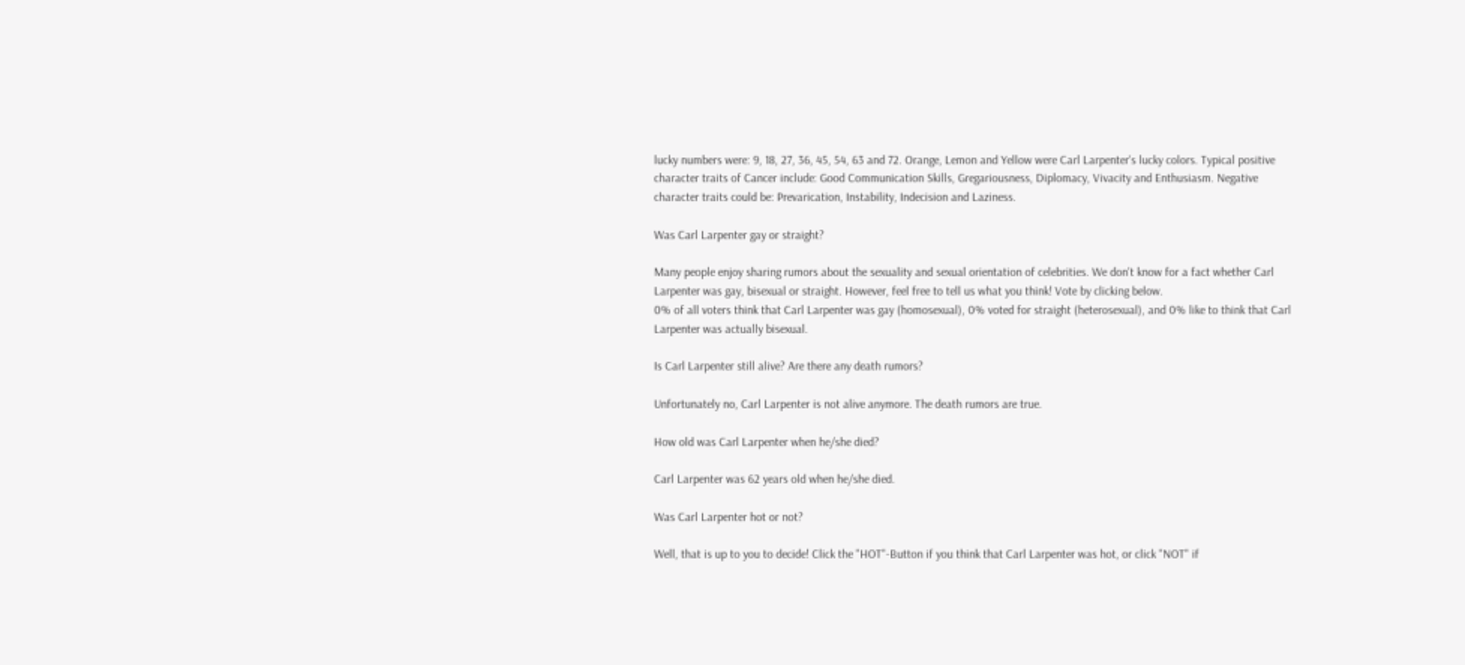lucky numbers were: 9, 18, 27, 36, 45, 54, 63 and 72. Orange, Lemon and Yellow were Carl Larpenter's lucky colors. Typical positive character traits of Cancer include: Good Communication Skills, Gregariousness, Diplomacy, Vivacity and Enthusiasm. Negative character traits could be: Prevarication, Instability, Indecision and Laziness.

Was Carl Larpenter gay or straight?

Many people enjoy sharing rumors about the sexuality and sexual orientation of celebrities. We don't know for a fact whether Carl Larpenter was gay, bisexual or straight. However, feel free to tell us what you think! Vote by clicking below.
0% of all voters think that Carl Larpenter was gay (homosexual), 0% voted for straight (heterosexual), and 0% like to think that Carl Larpenter was actually bisexual.

Is Carl Larpenter still alive? Are there any death rumors?

Unfortunately no, Carl Larpenter is not alive anymore. The death rumors are true.

How old was Carl Larpenter when he/she died?

Carl Larpenter was 62 years old when he/she died.

Was Carl Larpenter hot or not?

Well, that is up to you to decide! Click the "HOT"-Button if you think that Carl Larpenter was hot, or click "NOT" if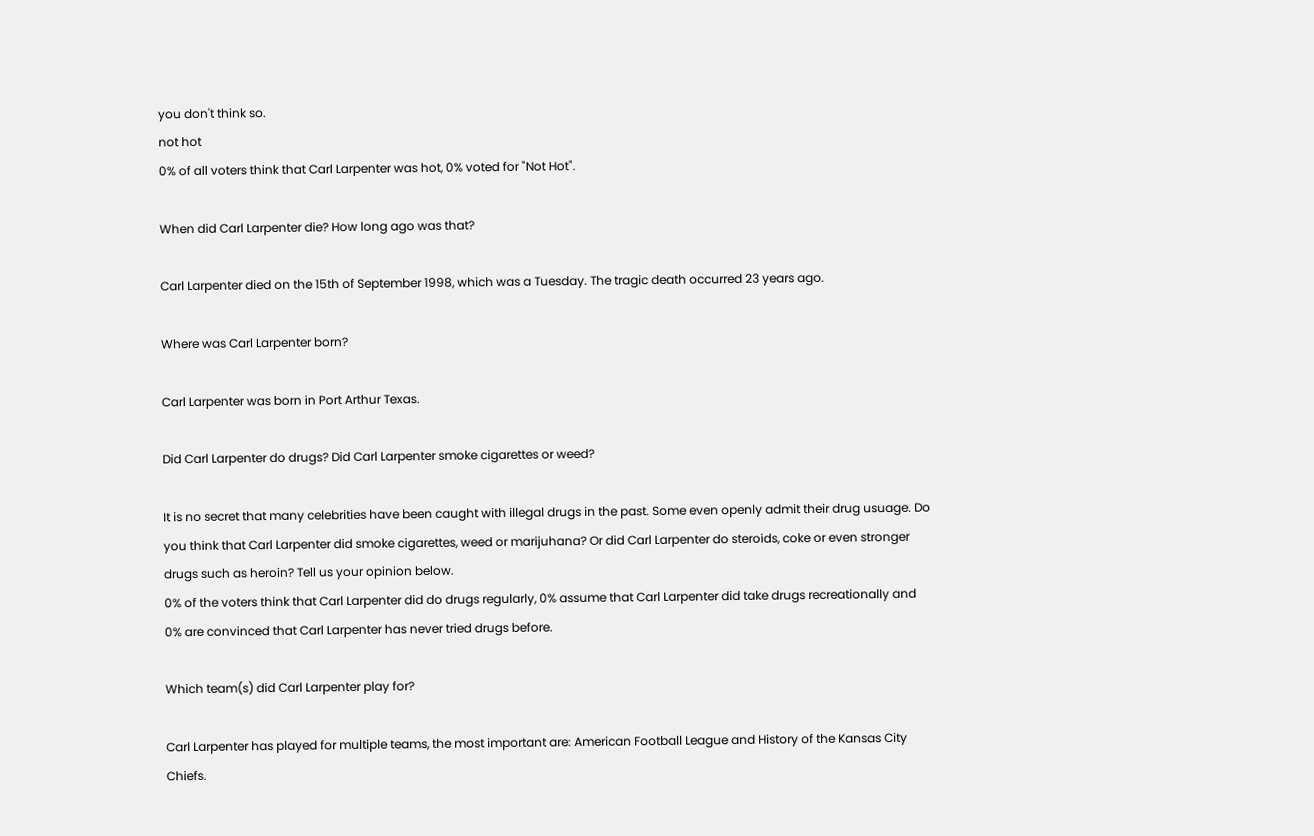you don't think so.
not hot
0% of all voters think that Carl Larpenter was hot, 0% voted for "Not Hot".

When did Carl Larpenter die? How long ago was that?

Carl Larpenter died on the 15th of September 1998, which was a Tuesday. The tragic death occurred 23 years ago.

Where was Carl Larpenter born?

Carl Larpenter was born in Port Arthur Texas.

Did Carl Larpenter do drugs? Did Carl Larpenter smoke cigarettes or weed?

It is no secret that many celebrities have been caught with illegal drugs in the past. Some even openly admit their drug usuage. Do you think that Carl Larpenter did smoke cigarettes, weed or marijuhana? Or did Carl Larpenter do steroids, coke or even stronger drugs such as heroin? Tell us your opinion below.
0% of the voters think that Carl Larpenter did do drugs regularly, 0% assume that Carl Larpenter did take drugs recreationally and 0% are convinced that Carl Larpenter has never tried drugs before.

Which team(s) did Carl Larpenter play for?

Carl Larpenter has played for multiple teams, the most important are: American Football League and History of the Kansas City Chiefs.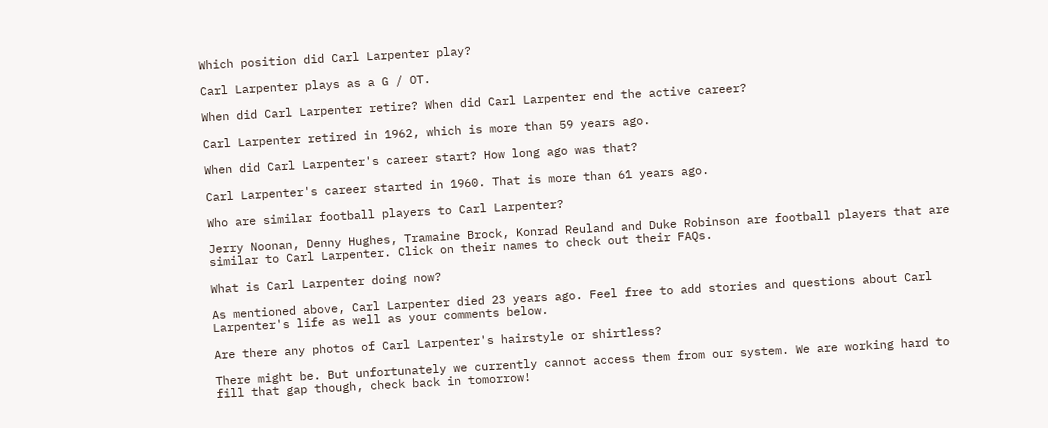Which position did Carl Larpenter play?

Carl Larpenter plays as a G / OT.

When did Carl Larpenter retire? When did Carl Larpenter end the active career?

Carl Larpenter retired in 1962, which is more than 59 years ago.

When did Carl Larpenter's career start? How long ago was that?

Carl Larpenter's career started in 1960. That is more than 61 years ago.

Who are similar football players to Carl Larpenter?

Jerry Noonan, Denny Hughes, Tramaine Brock, Konrad Reuland and Duke Robinson are football players that are similar to Carl Larpenter. Click on their names to check out their FAQs.

What is Carl Larpenter doing now?

As mentioned above, Carl Larpenter died 23 years ago. Feel free to add stories and questions about Carl Larpenter's life as well as your comments below.

Are there any photos of Carl Larpenter's hairstyle or shirtless?

There might be. But unfortunately we currently cannot access them from our system. We are working hard to fill that gap though, check back in tomorrow!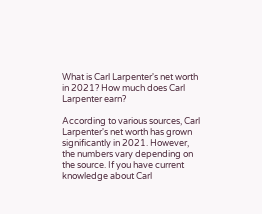What is Carl Larpenter's net worth in 2021? How much does Carl Larpenter earn?

According to various sources, Carl Larpenter's net worth has grown significantly in 2021. However, the numbers vary depending on the source. If you have current knowledge about Carl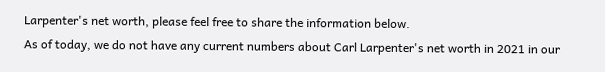Larpenter's net worth, please feel free to share the information below.
As of today, we do not have any current numbers about Carl Larpenter's net worth in 2021 in our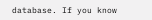database. If you know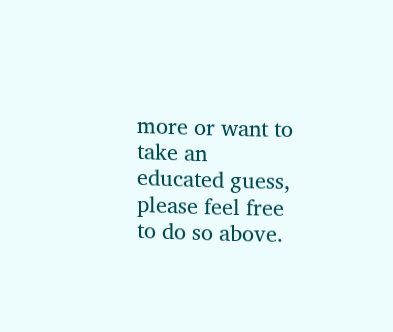more or want to take an educated guess, please feel free to do so above.